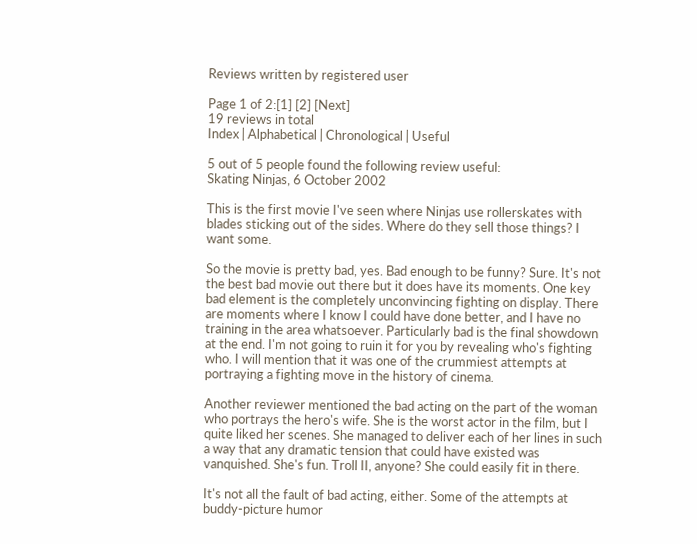Reviews written by registered user

Page 1 of 2:[1] [2] [Next]
19 reviews in total
Index | Alphabetical | Chronological | Useful

5 out of 5 people found the following review useful:
Skating Ninjas, 6 October 2002

This is the first movie I've seen where Ninjas use rollerskates with blades sticking out of the sides. Where do they sell those things? I want some.

So the movie is pretty bad, yes. Bad enough to be funny? Sure. It's not the best bad movie out there but it does have its moments. One key bad element is the completely unconvincing fighting on display. There are moments where I know I could have done better, and I have no training in the area whatsoever. Particularly bad is the final showdown at the end. I'm not going to ruin it for you by revealing who's fighting who. I will mention that it was one of the crummiest attempts at portraying a fighting move in the history of cinema.

Another reviewer mentioned the bad acting on the part of the woman who portrays the hero's wife. She is the worst actor in the film, but I quite liked her scenes. She managed to deliver each of her lines in such a way that any dramatic tension that could have existed was vanquished. She's fun. Troll II, anyone? She could easily fit in there.

It's not all the fault of bad acting, either. Some of the attempts at buddy-picture humor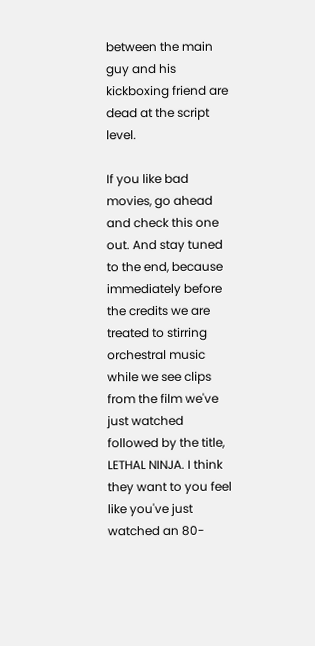between the main guy and his kickboxing friend are dead at the script level.

If you like bad movies, go ahead and check this one out. And stay tuned to the end, because immediately before the credits we are treated to stirring orchestral music while we see clips from the film we've just watched followed by the title, LETHAL NINJA. I think they want to you feel like you've just watched an 80-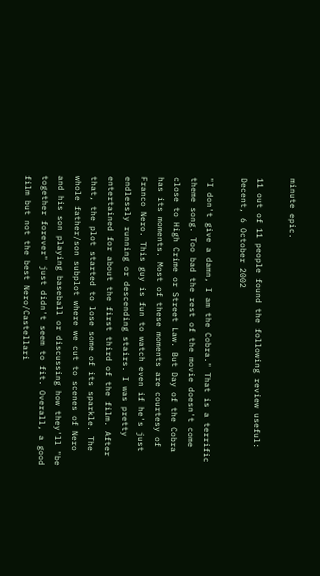minute epic.

11 out of 11 people found the following review useful:
Decent, 6 October 2002

"I don't give a damn, I am the Cobra." That is a terrific theme song. Too bad the rest of the movie doesn't come close to High Crime or Street Law. But Day of the Cobra has its moments. Most of these moments are courtesy of Franco Nero. This guy is fun to watch even if he's just endlessly running or descending stairs. I was pretty entertained for about the first third of the film. After that, the plot started to lose some of its sparkle. The whole father/son subplot where we cut to scenes of Nero and his son playing baseball or discussing how they'll "be together forever" just didn't seem to fit. Overall, a good film but not the best Nero/Castellari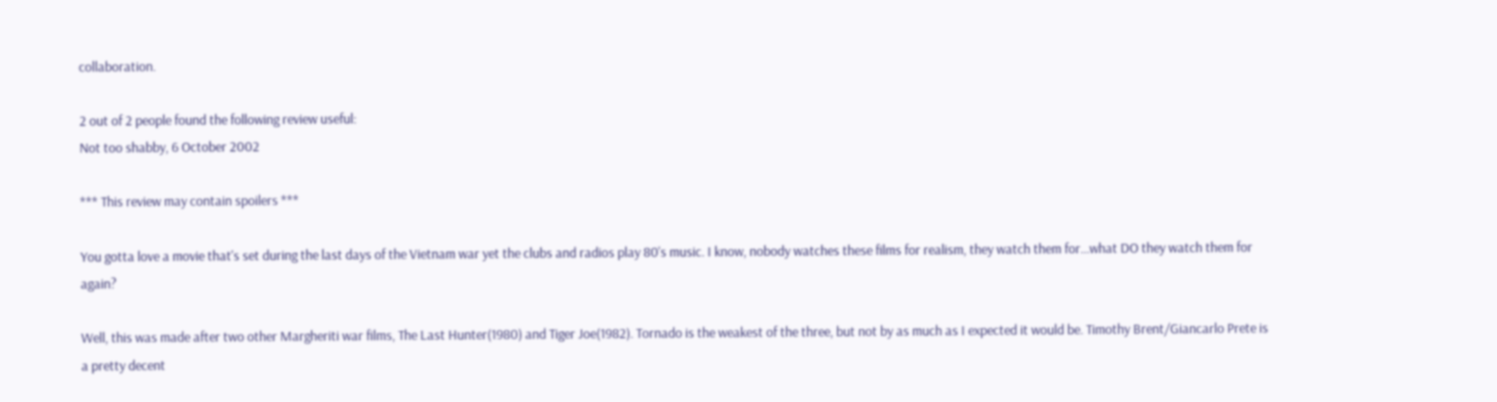collaboration.

2 out of 2 people found the following review useful:
Not too shabby, 6 October 2002

*** This review may contain spoilers ***

You gotta love a movie that's set during the last days of the Vietnam war yet the clubs and radios play 80's music. I know, nobody watches these films for realism, they watch them for...what DO they watch them for again?

Well, this was made after two other Margheriti war films, The Last Hunter(1980) and Tiger Joe(1982). Tornado is the weakest of the three, but not by as much as I expected it would be. Timothy Brent/Giancarlo Prete is a pretty decent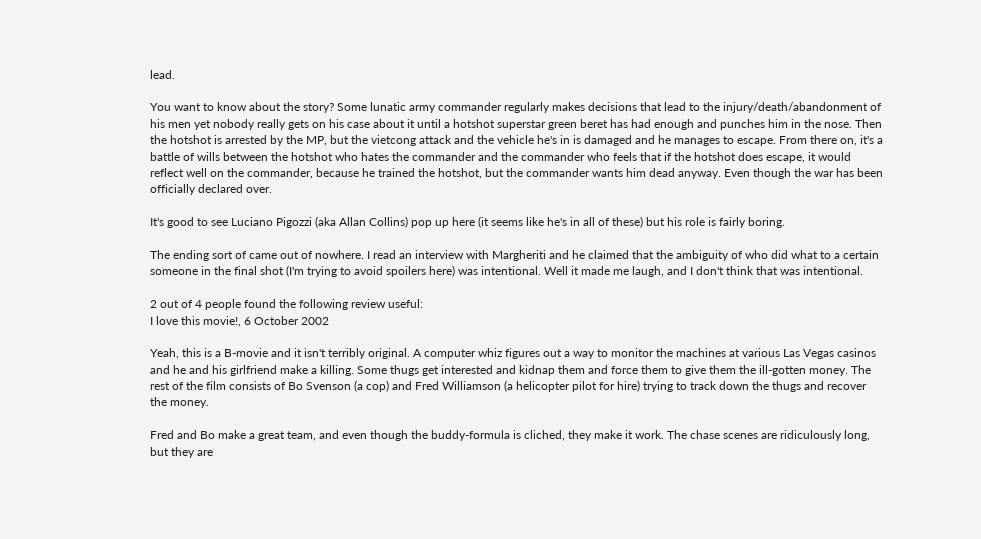lead.

You want to know about the story? Some lunatic army commander regularly makes decisions that lead to the injury/death/abandonment of his men yet nobody really gets on his case about it until a hotshot superstar green beret has had enough and punches him in the nose. Then the hotshot is arrested by the MP, but the vietcong attack and the vehicle he's in is damaged and he manages to escape. From there on, it's a battle of wills between the hotshot who hates the commander and the commander who feels that if the hotshot does escape, it would reflect well on the commander, because he trained the hotshot, but the commander wants him dead anyway. Even though the war has been officially declared over.

It's good to see Luciano Pigozzi (aka Allan Collins) pop up here (it seems like he's in all of these) but his role is fairly boring.

The ending sort of came out of nowhere. I read an interview with Margheriti and he claimed that the ambiguity of who did what to a certain someone in the final shot (I'm trying to avoid spoilers here) was intentional. Well it made me laugh, and I don't think that was intentional.

2 out of 4 people found the following review useful:
I love this movie!, 6 October 2002

Yeah, this is a B-movie and it isn't terribly original. A computer whiz figures out a way to monitor the machines at various Las Vegas casinos and he and his girlfriend make a killing. Some thugs get interested and kidnap them and force them to give them the ill-gotten money. The rest of the film consists of Bo Svenson (a cop) and Fred Williamson (a helicopter pilot for hire) trying to track down the thugs and recover the money.

Fred and Bo make a great team, and even though the buddy-formula is cliched, they make it work. The chase scenes are ridiculously long, but they are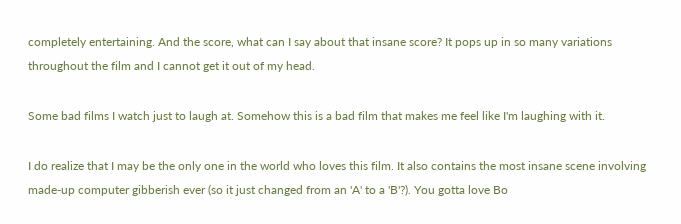completely entertaining. And the score, what can I say about that insane score? It pops up in so many variations throughout the film and I cannot get it out of my head.

Some bad films I watch just to laugh at. Somehow this is a bad film that makes me feel like I'm laughing with it.

I do realize that I may be the only one in the world who loves this film. It also contains the most insane scene involving made-up computer gibberish ever (so it just changed from an 'A' to a 'B'?). You gotta love Bo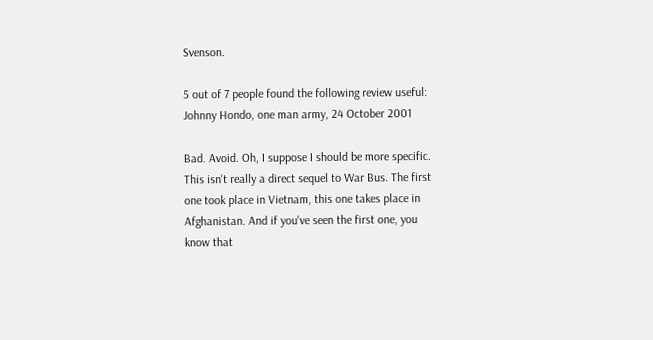Svenson.

5 out of 7 people found the following review useful:
Johnny Hondo, one man army, 24 October 2001

Bad. Avoid. Oh, I suppose I should be more specific. This isn't really a direct sequel to War Bus. The first one took place in Vietnam, this one takes place in Afghanistan. And if you've seen the first one, you know that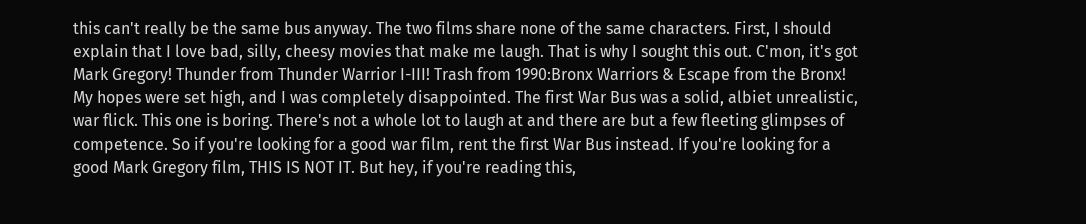this can't really be the same bus anyway. The two films share none of the same characters. First, I should explain that I love bad, silly, cheesy movies that make me laugh. That is why I sought this out. C'mon, it's got Mark Gregory! Thunder from Thunder Warrior I-III! Trash from 1990:Bronx Warriors & Escape from the Bronx! My hopes were set high, and I was completely disappointed. The first War Bus was a solid, albiet unrealistic, war flick. This one is boring. There's not a whole lot to laugh at and there are but a few fleeting glimpses of competence. So if you're looking for a good war film, rent the first War Bus instead. If you're looking for a good Mark Gregory film, THIS IS NOT IT. But hey, if you're reading this,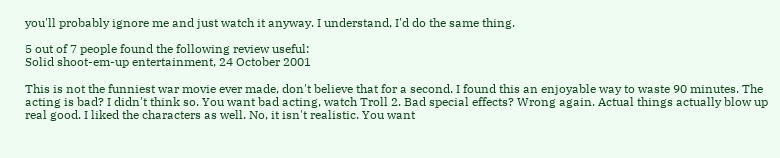you'll probably ignore me and just watch it anyway. I understand, I'd do the same thing.

5 out of 7 people found the following review useful:
Solid shoot-em-up entertainment, 24 October 2001

This is not the funniest war movie ever made, don't believe that for a second. I found this an enjoyable way to waste 90 minutes. The acting is bad? I didn't think so. You want bad acting, watch Troll 2. Bad special effects? Wrong again. Actual things actually blow up real good. I liked the characters as well. No, it isn't realistic. You want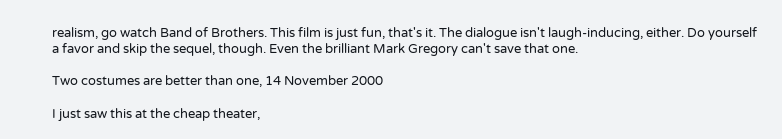realism, go watch Band of Brothers. This film is just fun, that's it. The dialogue isn't laugh-inducing, either. Do yourself a favor and skip the sequel, though. Even the brilliant Mark Gregory can't save that one.

Two costumes are better than one, 14 November 2000

I just saw this at the cheap theater,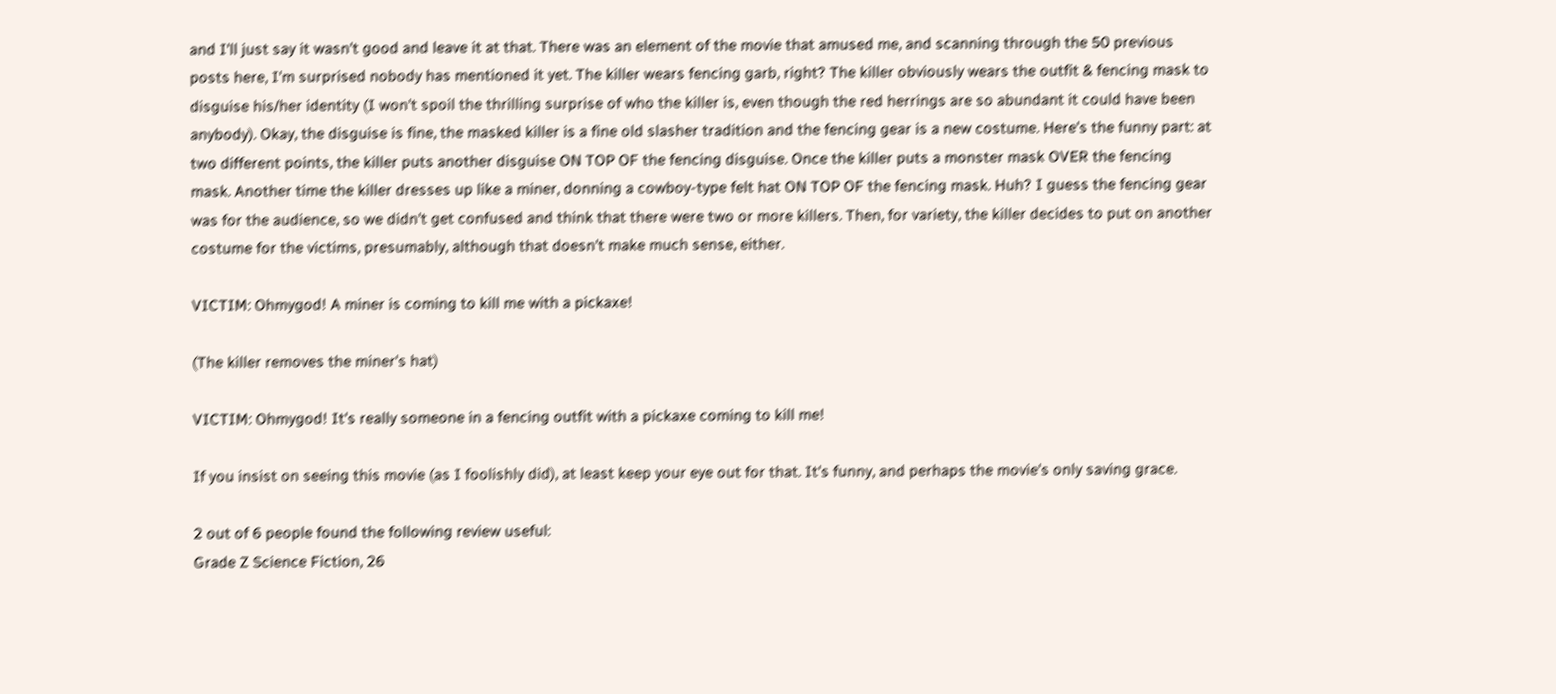and I'll just say it wasn't good and leave it at that. There was an element of the movie that amused me, and scanning through the 50 previous posts here, I'm surprised nobody has mentioned it yet. The killer wears fencing garb, right? The killer obviously wears the outfit & fencing mask to disguise his/her identity (I won't spoil the thrilling surprise of who the killer is, even though the red herrings are so abundant it could have been anybody). Okay, the disguise is fine, the masked killer is a fine old slasher tradition and the fencing gear is a new costume. Here's the funny part: at two different points, the killer puts another disguise ON TOP OF the fencing disguise. Once the killer puts a monster mask OVER the fencing mask. Another time the killer dresses up like a miner, donning a cowboy-type felt hat ON TOP OF the fencing mask. Huh? I guess the fencing gear was for the audience, so we didn't get confused and think that there were two or more killers. Then, for variety, the killer decides to put on another costume for the victims, presumably, although that doesn't make much sense, either.

VICTIM: Ohmygod! A miner is coming to kill me with a pickaxe!

(The killer removes the miner's hat)

VICTIM: Ohmygod! It's really someone in a fencing outfit with a pickaxe coming to kill me!

If you insist on seeing this movie (as I foolishly did), at least keep your eye out for that. It's funny, and perhaps the movie's only saving grace.

2 out of 6 people found the following review useful:
Grade Z Science Fiction, 26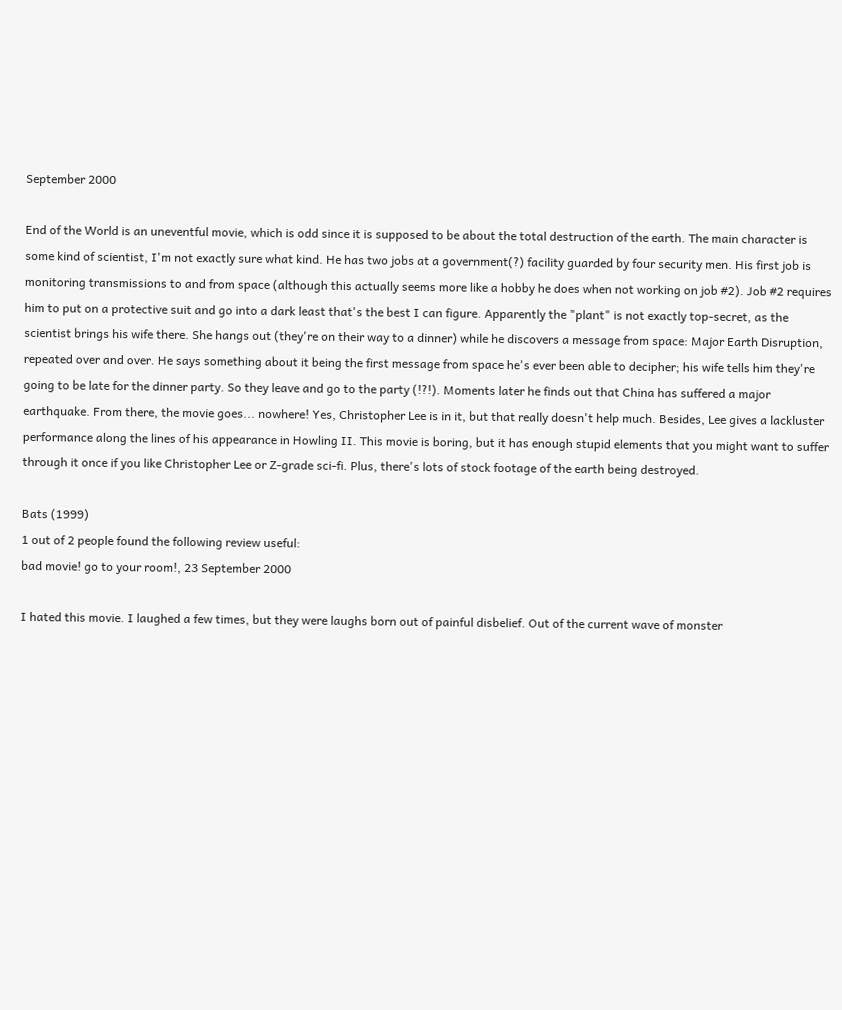September 2000

End of the World is an uneventful movie, which is odd since it is supposed to be about the total destruction of the earth. The main character is some kind of scientist, I'm not exactly sure what kind. He has two jobs at a government(?) facility guarded by four security men. His first job is monitoring transmissions to and from space (although this actually seems more like a hobby he does when not working on job #2). Job #2 requires him to put on a protective suit and go into a dark least that's the best I can figure. Apparently the "plant" is not exactly top-secret, as the scientist brings his wife there. She hangs out (they're on their way to a dinner) while he discovers a message from space: Major Earth Disruption, repeated over and over. He says something about it being the first message from space he's ever been able to decipher; his wife tells him they're going to be late for the dinner party. So they leave and go to the party (!?!). Moments later he finds out that China has suffered a major earthquake. From there, the movie goes... nowhere! Yes, Christopher Lee is in it, but that really doesn't help much. Besides, Lee gives a lackluster performance along the lines of his appearance in Howling II. This movie is boring, but it has enough stupid elements that you might want to suffer through it once if you like Christopher Lee or Z-grade sci-fi. Plus, there's lots of stock footage of the earth being destroyed.

Bats (1999)
1 out of 2 people found the following review useful:
bad movie! go to your room!, 23 September 2000

I hated this movie. I laughed a few times, but they were laughs born out of painful disbelief. Out of the current wave of monster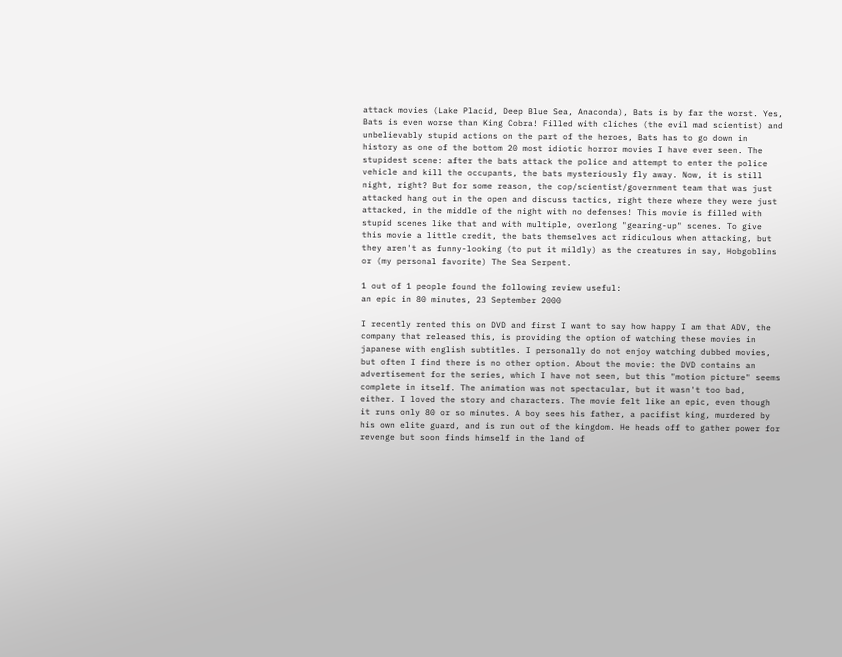attack movies (Lake Placid, Deep Blue Sea, Anaconda), Bats is by far the worst. Yes, Bats is even worse than King Cobra! Filled with cliches (the evil mad scientist) and unbelievably stupid actions on the part of the heroes, Bats has to go down in history as one of the bottom 20 most idiotic horror movies I have ever seen. The stupidest scene: after the bats attack the police and attempt to enter the police vehicle and kill the occupants, the bats mysteriously fly away. Now, it is still night, right? But for some reason, the cop/scientist/government team that was just attacked hang out in the open and discuss tactics, right there where they were just attacked, in the middle of the night with no defenses! This movie is filled with stupid scenes like that and with multiple, overlong "gearing-up" scenes. To give this movie a little credit, the bats themselves act ridiculous when attacking, but they aren't as funny-looking (to put it mildly) as the creatures in say, Hobgoblins or (my personal favorite) The Sea Serpent.

1 out of 1 people found the following review useful:
an epic in 80 minutes, 23 September 2000

I recently rented this on DVD and first I want to say how happy I am that ADV, the company that released this, is providing the option of watching these movies in japanese with english subtitles. I personally do not enjoy watching dubbed movies, but often I find there is no other option. About the movie: the DVD contains an advertisement for the series, which I have not seen, but this "motion picture" seems complete in itself. The animation was not spectacular, but it wasn't too bad, either. I loved the story and characters. The movie felt like an epic, even though it runs only 80 or so minutes. A boy sees his father, a pacifist king, murdered by his own elite guard, and is run out of the kingdom. He heads off to gather power for revenge but soon finds himself in the land of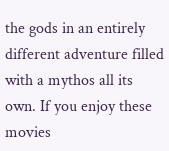the gods in an entirely different adventure filled with a mythos all its own. If you enjoy these movies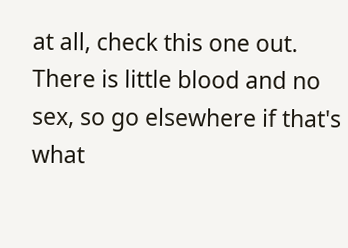at all, check this one out. There is little blood and no sex, so go elsewhere if that's what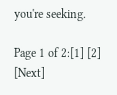you're seeking.

Page 1 of 2:[1] [2] [Next]